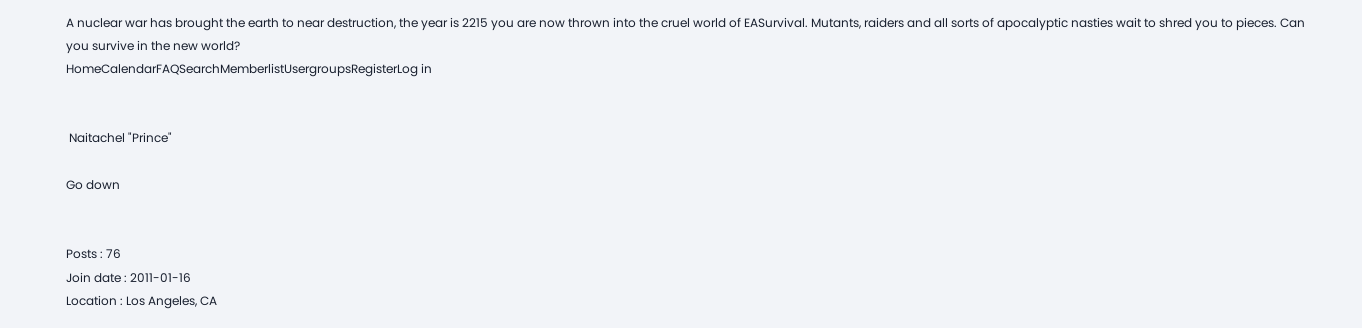A nuclear war has brought the earth to near destruction, the year is 2215 you are now thrown into the cruel world of EASurvival. Mutants, raiders and all sorts of apocalyptic nasties wait to shred you to pieces. Can you survive in the new world?
HomeCalendarFAQSearchMemberlistUsergroupsRegisterLog in


 Naitachel "Prince"

Go down


Posts : 76
Join date : 2011-01-16
Location : Los Angeles, CA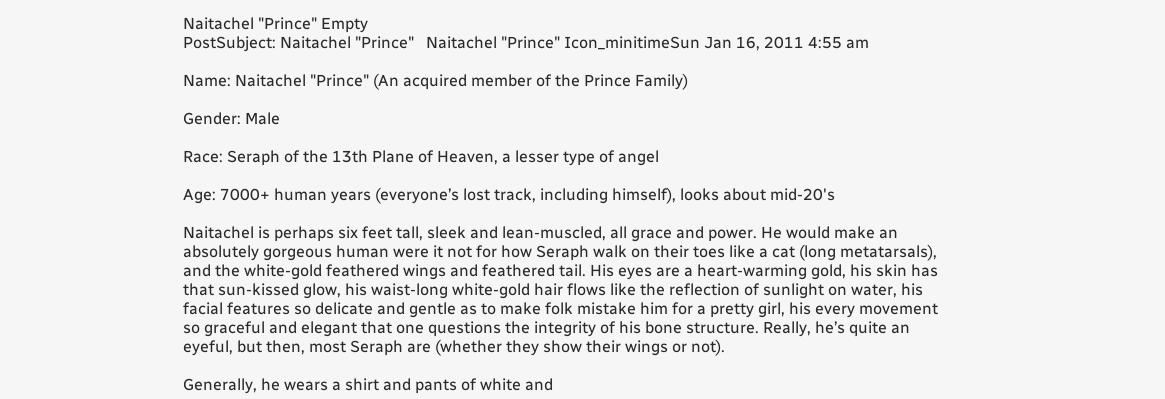Naitachel "Prince" Empty
PostSubject: Naitachel "Prince"   Naitachel "Prince" Icon_minitimeSun Jan 16, 2011 4:55 am

Name: Naitachel "Prince" (An acquired member of the Prince Family)

Gender: Male

Race: Seraph of the 13th Plane of Heaven, a lesser type of angel

Age: 7000+ human years (everyone’s lost track, including himself), looks about mid-20's

Naitachel is perhaps six feet tall, sleek and lean-muscled, all grace and power. He would make an absolutely gorgeous human were it not for how Seraph walk on their toes like a cat (long metatarsals), and the white-gold feathered wings and feathered tail. His eyes are a heart-warming gold, his skin has that sun-kissed glow, his waist-long white-gold hair flows like the reflection of sunlight on water, his facial features so delicate and gentle as to make folk mistake him for a pretty girl, his every movement so graceful and elegant that one questions the integrity of his bone structure. Really, he’s quite an eyeful, but then, most Seraph are (whether they show their wings or not).

Generally, he wears a shirt and pants of white and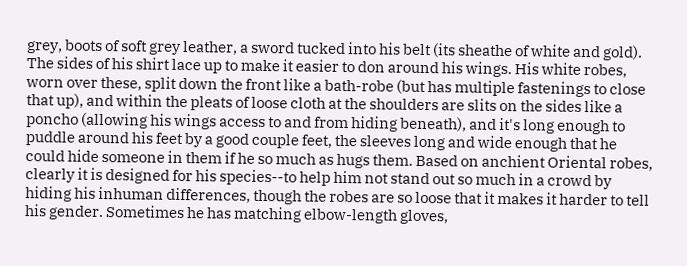grey, boots of soft grey leather, a sword tucked into his belt (its sheathe of white and gold). The sides of his shirt lace up to make it easier to don around his wings. His white robes, worn over these, split down the front like a bath-robe (but has multiple fastenings to close that up), and within the pleats of loose cloth at the shoulders are slits on the sides like a poncho (allowing his wings access to and from hiding beneath), and it's long enough to puddle around his feet by a good couple feet, the sleeves long and wide enough that he could hide someone in them if he so much as hugs them. Based on anchient Oriental robes, clearly it is designed for his species--to help him not stand out so much in a crowd by hiding his inhuman differences, though the robes are so loose that it makes it harder to tell his gender. Sometimes he has matching elbow-length gloves,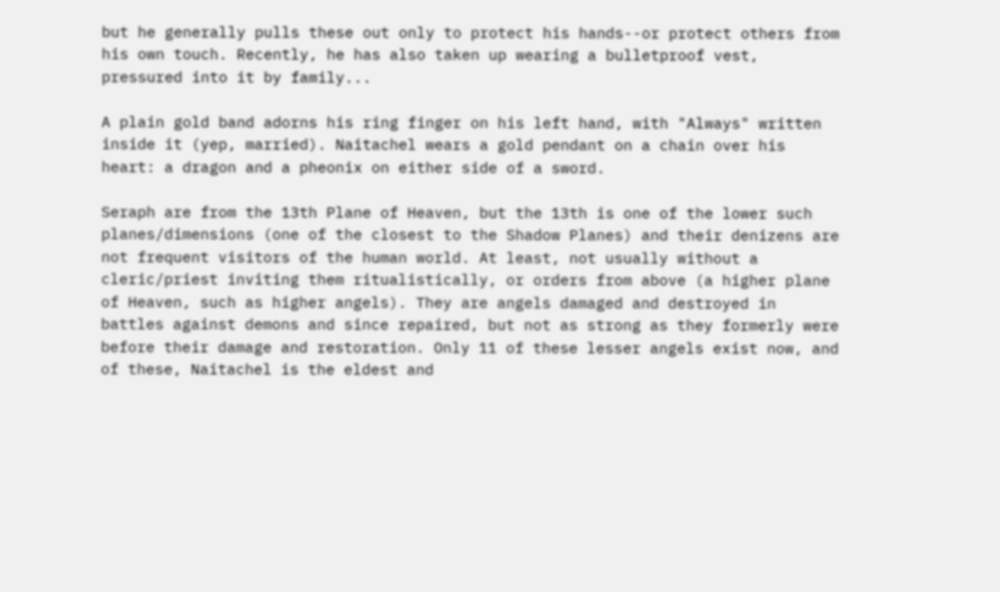but he generally pulls these out only to protect his hands--or protect others from his own touch. Recently, he has also taken up wearing a bulletproof vest, pressured into it by family...

A plain gold band adorns his ring finger on his left hand, with "Always" written inside it (yep, married). Naitachel wears a gold pendant on a chain over his heart: a dragon and a pheonix on either side of a sword.

Seraph are from the 13th Plane of Heaven, but the 13th is one of the lower such planes/dimensions (one of the closest to the Shadow Planes) and their denizens are not frequent visitors of the human world. At least, not usually without a cleric/priest inviting them ritualistically, or orders from above (a higher plane of Heaven, such as higher angels). They are angels damaged and destroyed in battles against demons and since repaired, but not as strong as they formerly were before their damage and restoration. Only 11 of these lesser angels exist now, and of these, Naitachel is the eldest and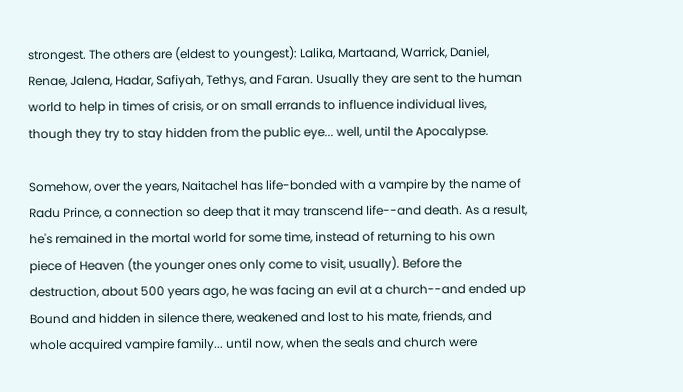strongest. The others are (eldest to youngest): Lalika, Martaand, Warrick, Daniel, Renae, Jalena, Hadar, Safiyah, Tethys, and Faran. Usually they are sent to the human world to help in times of crisis, or on small errands to influence individual lives, though they try to stay hidden from the public eye... well, until the Apocalypse.

Somehow, over the years, Naitachel has life-bonded with a vampire by the name of Radu Prince, a connection so deep that it may transcend life--and death. As a result, he's remained in the mortal world for some time, instead of returning to his own piece of Heaven (the younger ones only come to visit, usually). Before the destruction, about 500 years ago, he was facing an evil at a church--and ended up Bound and hidden in silence there, weakened and lost to his mate, friends, and whole acquired vampire family... until now, when the seals and church were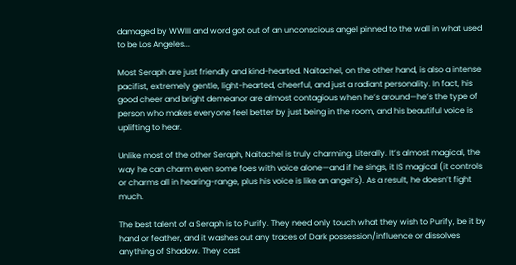damaged by WWIII and word got out of an unconscious angel pinned to the wall in what used to be Los Angeles...

Most Seraph are just friendly and kind-hearted. Naitachel, on the other hand, is also a intense pacifist, extremely gentle, light-hearted, cheerful, and just a radiant personality. In fact, his good cheer and bright demeanor are almost contagious when he’s around—he’s the type of person who makes everyone feel better by just being in the room, and his beautiful voice is uplifting to hear.

Unlike most of the other Seraph, Naitachel is truly charming. Literally. It’s almost magical, the way he can charm even some foes with voice alone—and if he sings, it IS magical (it controls or charms all in hearing-range, plus his voice is like an angel’s). As a result, he doesn’t fight much.

The best talent of a Seraph is to Purify. They need only touch what they wish to Purify, be it by hand or feather, and it washes out any traces of Dark possession/influence or dissolves anything of Shadow. They cast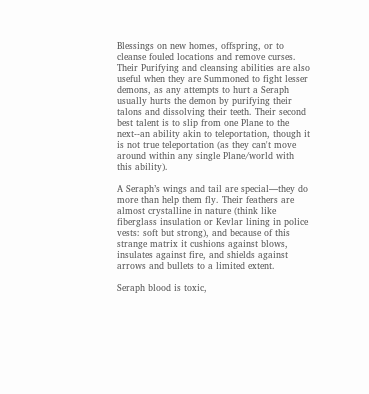Blessings on new homes, offspring, or to cleanse fouled locations and remove curses. Their Purifying and cleansing abilities are also useful when they are Summoned to fight lesser demons, as any attempts to hurt a Seraph usually hurts the demon by purifying their talons and dissolving their teeth. Their second best talent is to slip from one Plane to the next--an ability akin to teleportation, though it is not true teleportation (as they can't move around within any single Plane/world with this ability).

A Seraph’s wings and tail are special—they do more than help them fly. Their feathers are almost crystalline in nature (think like fiberglass insulation or Kevlar lining in police vests: soft but strong), and because of this strange matrix it cushions against blows, insulates against fire, and shields against arrows and bullets to a limited extent.

Seraph blood is toxic,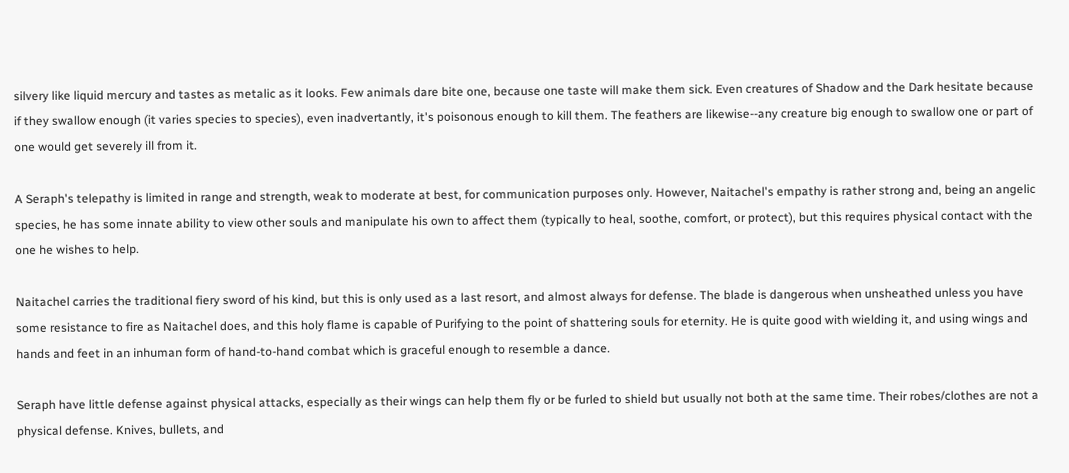silvery like liquid mercury and tastes as metalic as it looks. Few animals dare bite one, because one taste will make them sick. Even creatures of Shadow and the Dark hesitate because if they swallow enough (it varies species to species), even inadvertantly, it's poisonous enough to kill them. The feathers are likewise--any creature big enough to swallow one or part of one would get severely ill from it.

A Seraph's telepathy is limited in range and strength, weak to moderate at best, for communication purposes only. However, Naitachel's empathy is rather strong and, being an angelic species, he has some innate ability to view other souls and manipulate his own to affect them (typically to heal, soothe, comfort, or protect), but this requires physical contact with the one he wishes to help.

Naitachel carries the traditional fiery sword of his kind, but this is only used as a last resort, and almost always for defense. The blade is dangerous when unsheathed unless you have some resistance to fire as Naitachel does, and this holy flame is capable of Purifying to the point of shattering souls for eternity. He is quite good with wielding it, and using wings and hands and feet in an inhuman form of hand-to-hand combat which is graceful enough to resemble a dance.

Seraph have little defense against physical attacks, especially as their wings can help them fly or be furled to shield but usually not both at the same time. Their robes/clothes are not a physical defense. Knives, bullets, and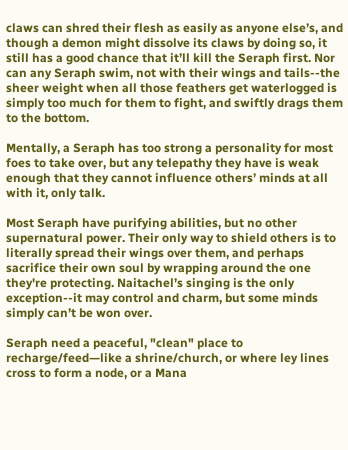claws can shred their flesh as easily as anyone else’s, and though a demon might dissolve its claws by doing so, it still has a good chance that it’ll kill the Seraph first. Nor can any Seraph swim, not with their wings and tails--the sheer weight when all those feathers get waterlogged is simply too much for them to fight, and swiftly drags them to the bottom.

Mentally, a Seraph has too strong a personality for most foes to take over, but any telepathy they have is weak enough that they cannot influence others’ minds at all with it, only talk.

Most Seraph have purifying abilities, but no other supernatural power. Their only way to shield others is to literally spread their wings over them, and perhaps sacrifice their own soul by wrapping around the one they're protecting. Naitachel’s singing is the only exception--it may control and charm, but some minds simply can’t be won over.

Seraph need a peaceful, "clean" place to recharge/feed—like a shrine/church, or where ley lines cross to form a node, or a Mana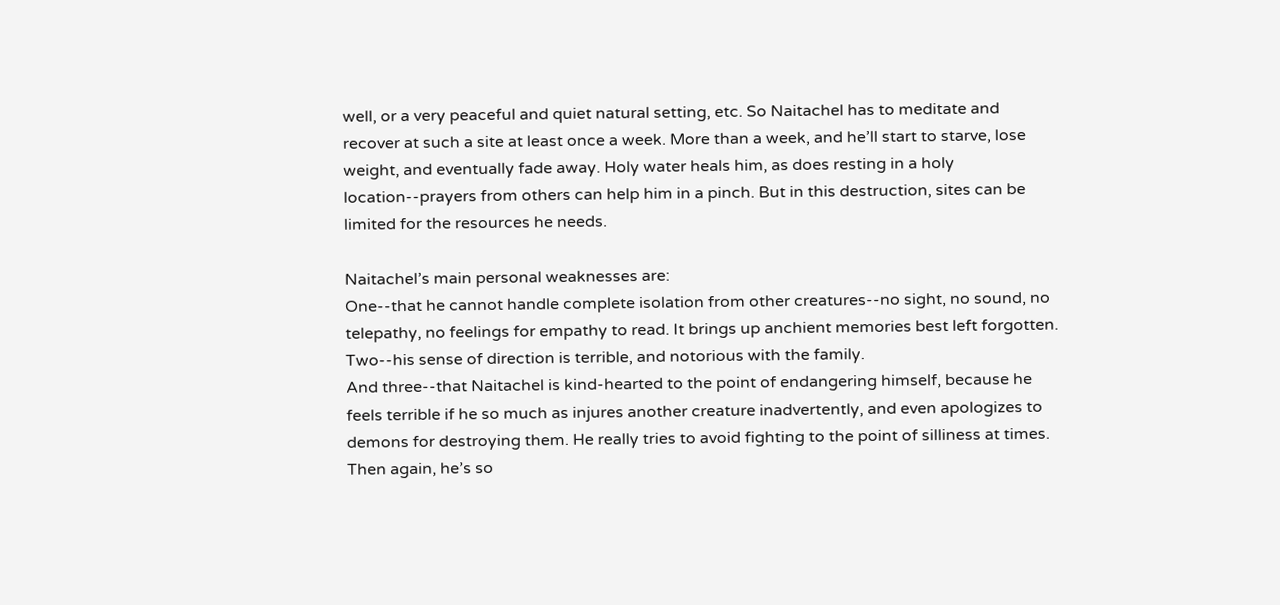well, or a very peaceful and quiet natural setting, etc. So Naitachel has to meditate and recover at such a site at least once a week. More than a week, and he’ll start to starve, lose weight, and eventually fade away. Holy water heals him, as does resting in a holy location--prayers from others can help him in a pinch. But in this destruction, sites can be limited for the resources he needs.

Naitachel’s main personal weaknesses are:
One--that he cannot handle complete isolation from other creatures--no sight, no sound, no telepathy, no feelings for empathy to read. It brings up anchient memories best left forgotten.
Two--his sense of direction is terrible, and notorious with the family.
And three--that Naitachel is kind-hearted to the point of endangering himself, because he feels terrible if he so much as injures another creature inadvertently, and even apologizes to demons for destroying them. He really tries to avoid fighting to the point of silliness at times. Then again, he’s so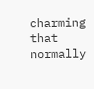charming that normally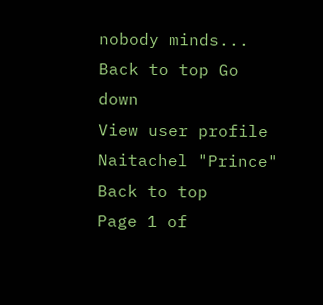nobody minds...
Back to top Go down
View user profile
Naitachel "Prince"
Back to top
Page 1 of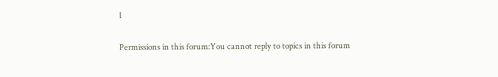1

Permissions in this forum:You cannot reply to topics in this forum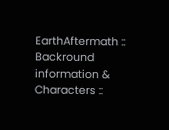EarthAftermath :: Backround information & Characters ::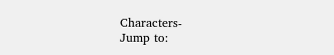Characters-
Jump to: